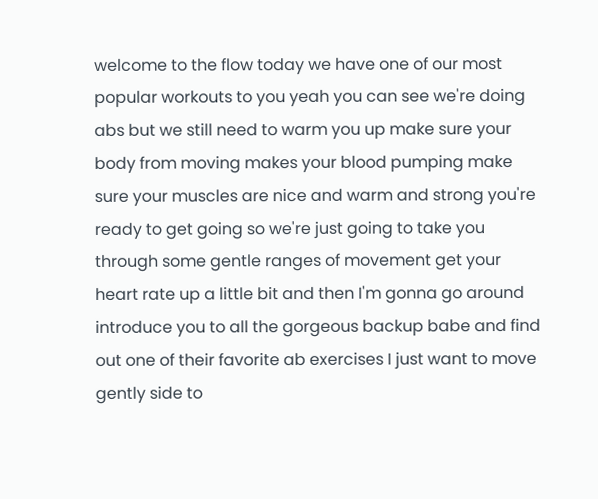welcome to the flow today we have one of our most popular workouts to you yeah you can see we're doing abs but we still need to warm you up make sure your body from moving makes your blood pumping make sure your muscles are nice and warm and strong you're ready to get going so we're just going to take you through some gentle ranges of movement get your heart rate up a little bit and then I'm gonna go around introduce you to all the gorgeous backup babe and find out one of their favorite ab exercises I just want to move gently side to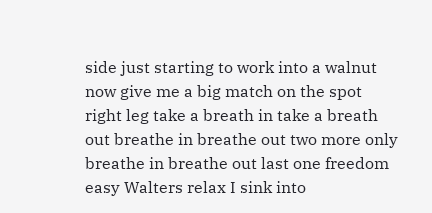side just starting to work into a walnut now give me a big match on the spot right leg take a breath in take a breath out breathe in breathe out two more only breathe in breathe out last one freedom easy Walters relax I sink into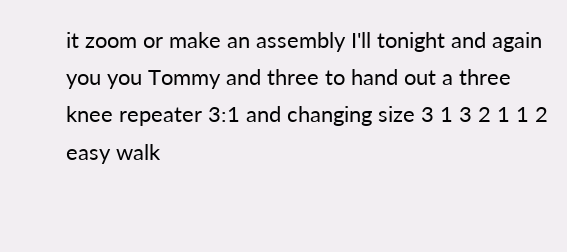it zoom or make an assembly I'll tonight and again you you Tommy and three to hand out a three knee repeater 3:1 and changing size 3 1 3 2 1 1 2 easy walk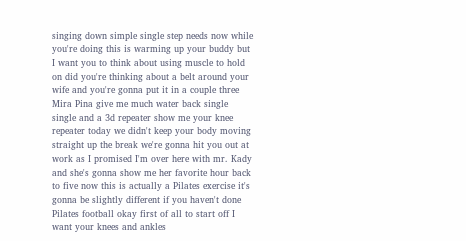singing down simple single step needs now while you're doing this is warming up your buddy but I want you to think about using muscle to hold on did you're thinking about a belt around your wife and you're gonna put it in a couple three Mira Pina give me much water back single single and a 3d repeater show me your knee repeater today we didn't keep your body moving straight up the break we're gonna hit you out at work as I promised I'm over here with mr. Kady and she's gonna show me her favorite hour back to five now this is actually a Pilates exercise it's gonna be slightly different if you haven't done Pilates football okay first of all to start off I want your knees and ankles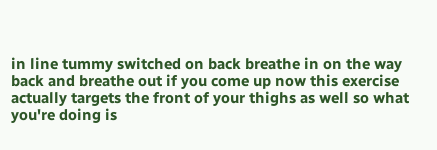in line tummy switched on back breathe in on the way back and breathe out if you come up now this exercise actually targets the front of your thighs as well so what you're doing is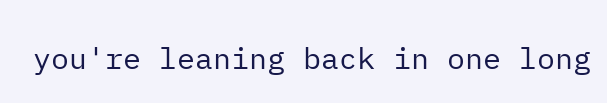you're leaning back in one long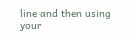line and then using your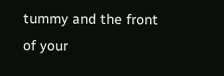tummy and the front of your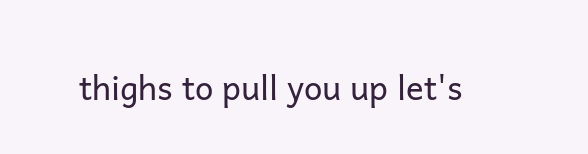thighs to pull you up let's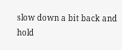slow down a bit back and hold